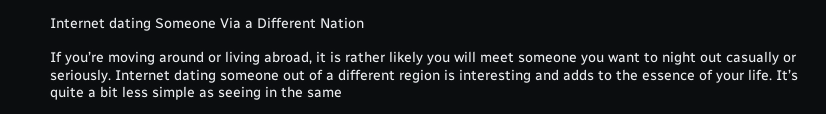Internet dating Someone Via a Different Nation

If you’re moving around or living abroad, it is rather likely you will meet someone you want to night out casually or seriously. Internet dating someone out of a different region is interesting and adds to the essence of your life. It’s quite a bit less simple as seeing in the same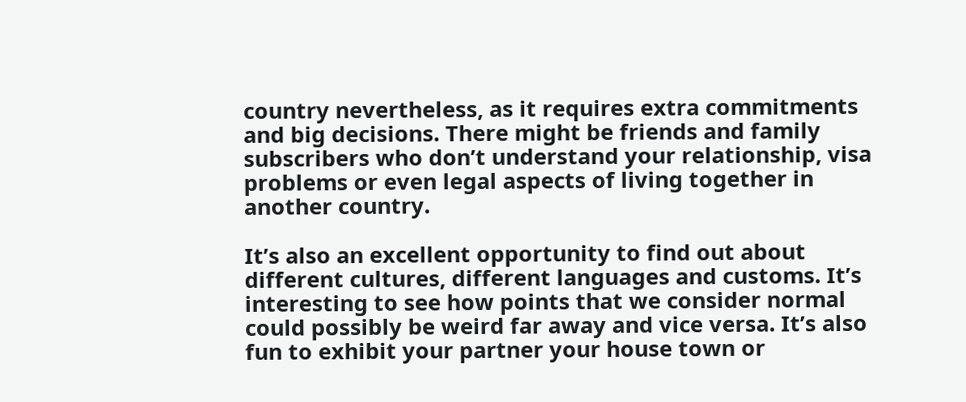country nevertheless, as it requires extra commitments and big decisions. There might be friends and family subscribers who don’t understand your relationship, visa problems or even legal aspects of living together in another country.

It’s also an excellent opportunity to find out about different cultures, different languages and customs. It’s interesting to see how points that we consider normal could possibly be weird far away and vice versa. It’s also fun to exhibit your partner your house town or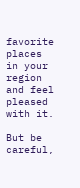favorite places in your region and feel pleased with it.

But be careful,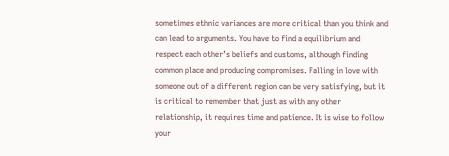sometimes ethnic variances are more critical than you think and can lead to arguments. You have to find a equilibrium and respect each other’s beliefs and customs, although finding common place and producing compromises. Falling in love with someone out of a different region can be very satisfying, but it is critical to remember that just as with any other relationship, it requires time and patience. It is wise to follow your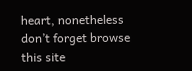heart, nonetheless don’t forget browse this site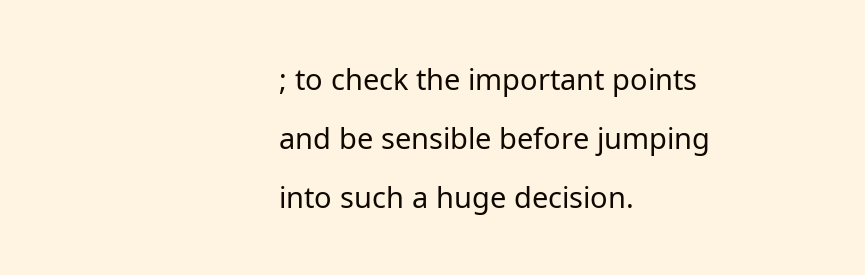; to check the important points and be sensible before jumping into such a huge decision.